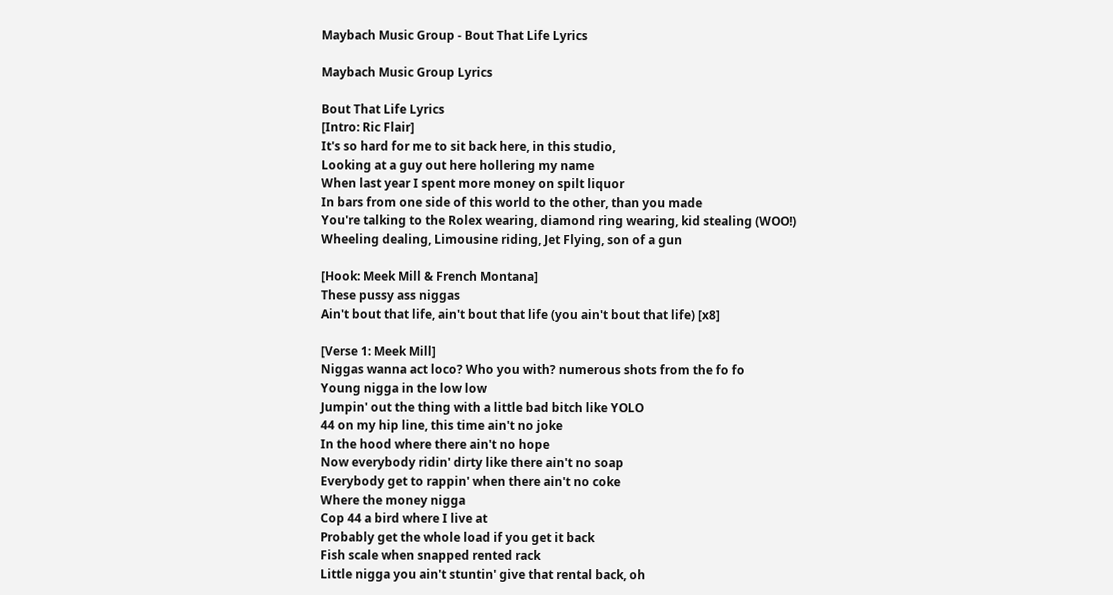Maybach Music Group - Bout That Life Lyrics

Maybach Music Group Lyrics

Bout That Life Lyrics
[Intro: Ric Flair]
It's so hard for me to sit back here, in this studio,
Looking at a guy out here hollering my name
When last year I spent more money on spilt liquor
In bars from one side of this world to the other, than you made
You're talking to the Rolex wearing, diamond ring wearing, kid stealing (WOO!)
Wheeling dealing, Limousine riding, Jet Flying, son of a gun

[Hook: Meek Mill & French Montana]
These pussy ass niggas
Ain't bout that life, ain't bout that life (you ain't bout that life) [x8]

[Verse 1: Meek Mill]
Niggas wanna act loco? Who you with? numerous shots from the fo fo
Young nigga in the low low
Jumpin' out the thing with a little bad bitch like YOLO
44 on my hip line, this time ain't no joke
In the hood where there ain't no hope
Now everybody ridin' dirty like there ain't no soap
Everybody get to rappin' when there ain't no coke
Where the money nigga
Cop 44 a bird where I live at
Probably get the whole load if you get it back
Fish scale when snapped rented rack
Little nigga you ain't stuntin' give that rental back, oh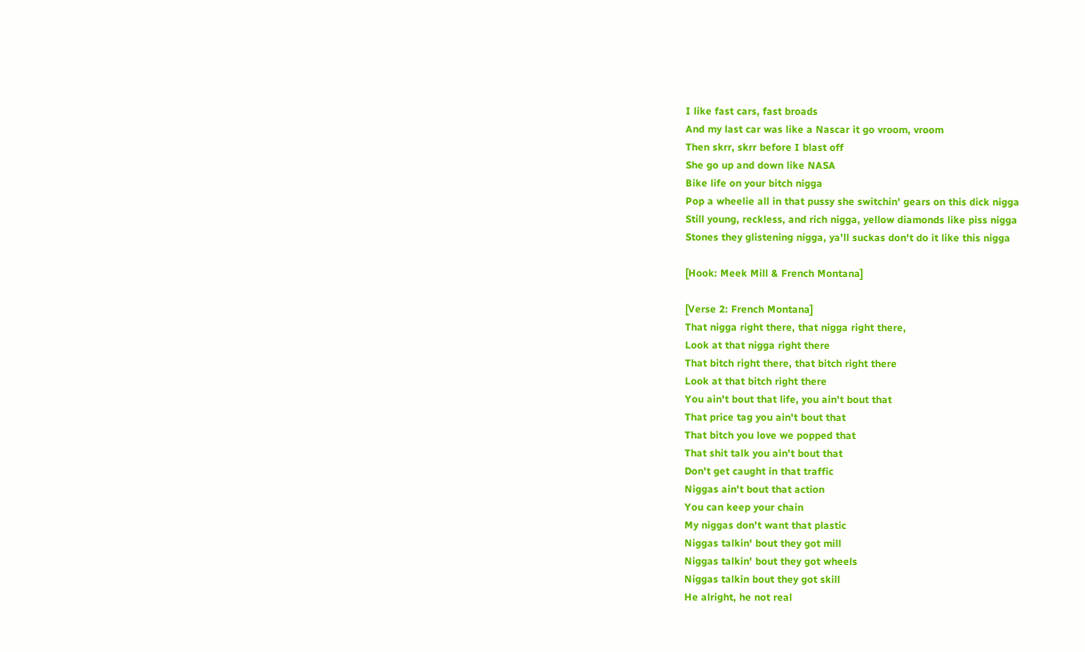I like fast cars, fast broads
And my last car was like a Nascar it go vroom, vroom
Then skrr, skrr before I blast off
She go up and down like NASA
Bike life on your bitch nigga
Pop a wheelie all in that pussy she switchin' gears on this dick nigga
Still young, reckless, and rich nigga, yellow diamonds like piss nigga
Stones they glistening nigga, ya'll suckas don't do it like this nigga

[Hook: Meek Mill & French Montana]

[Verse 2: French Montana]
That nigga right there, that nigga right there,
Look at that nigga right there
That bitch right there, that bitch right there
Look at that bitch right there
You ain't bout that life, you ain't bout that
That price tag you ain't bout that
That bitch you love we popped that
That shit talk you ain't bout that
Don't get caught in that traffic
Niggas ain't bout that action
You can keep your chain
My niggas don't want that plastic
Niggas talkin' bout they got mill
Niggas talkin' bout they got wheels
Niggas talkin bout they got skill
He alright, he not real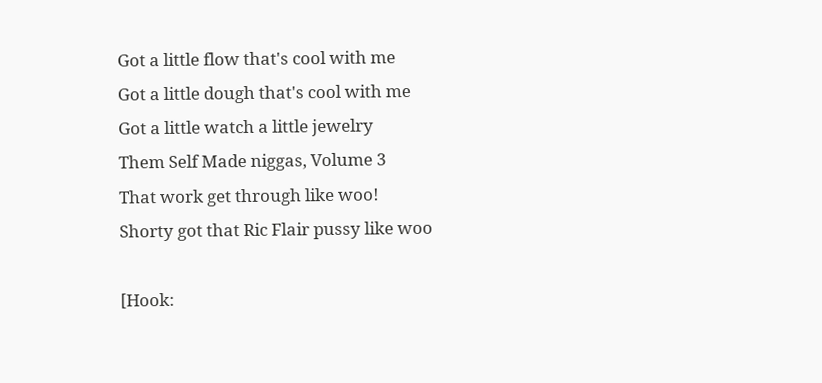Got a little flow that's cool with me
Got a little dough that's cool with me
Got a little watch a little jewelry
Them Self Made niggas, Volume 3
That work get through like woo!
Shorty got that Ric Flair pussy like woo

[Hook: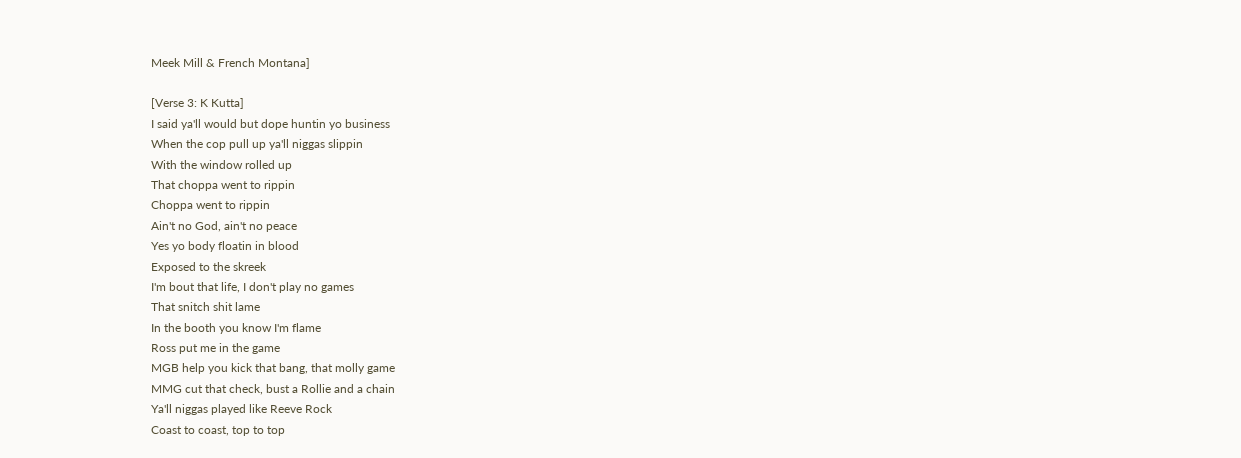Meek Mill & French Montana]

[Verse 3: K Kutta]
I said ya'll would but dope huntin yo business
When the cop pull up ya'll niggas slippin
With the window rolled up
That choppa went to rippin
Choppa went to rippin
Ain't no God, ain't no peace
Yes yo body floatin in blood
Exposed to the skreek
I'm bout that life, I don't play no games
That snitch shit lame
In the booth you know I'm flame
Ross put me in the game
MGB help you kick that bang, that molly game
MMG cut that check, bust a Rollie and a chain
Ya'll niggas played like Reeve Rock
Coast to coast, top to top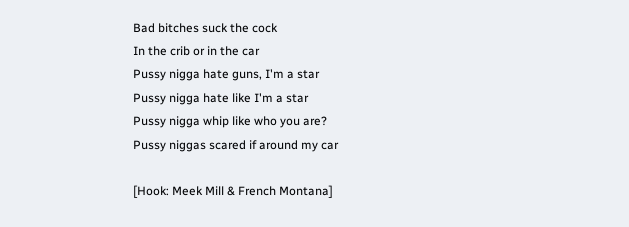Bad bitches suck the cock
In the crib or in the car
Pussy nigga hate guns, I'm a star
Pussy nigga hate like I'm a star
Pussy nigga whip like who you are?
Pussy niggas scared if around my car

[Hook: Meek Mill & French Montana]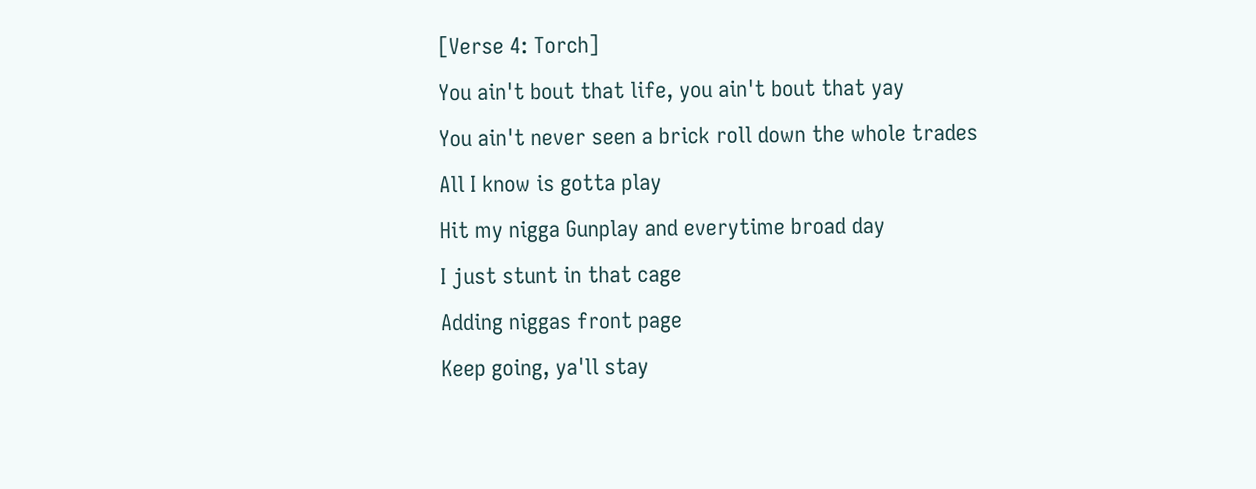[Verse 4: Torch]
You ain't bout that life, you ain't bout that yay
You ain't never seen a brick roll down the whole trades
All I know is gotta play
Hit my nigga Gunplay and everytime broad day
I just stunt in that cage
Adding niggas front page
Keep going, ya'll stay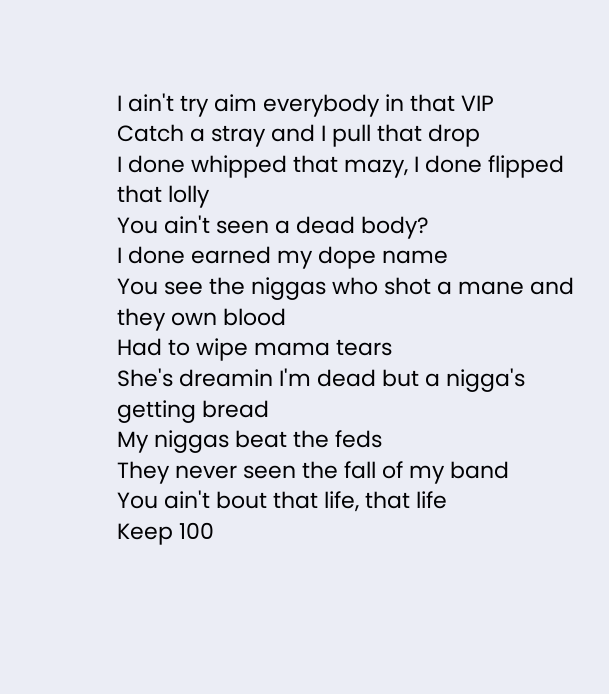I ain't try aim everybody in that VIP
Catch a stray and I pull that drop
I done whipped that mazy, I done flipped that lolly
You ain't seen a dead body?
I done earned my dope name
You see the niggas who shot a mane and they own blood
Had to wipe mama tears
She's dreamin I'm dead but a nigga's getting bread
My niggas beat the feds
They never seen the fall of my band
You ain't bout that life, that life
Keep 100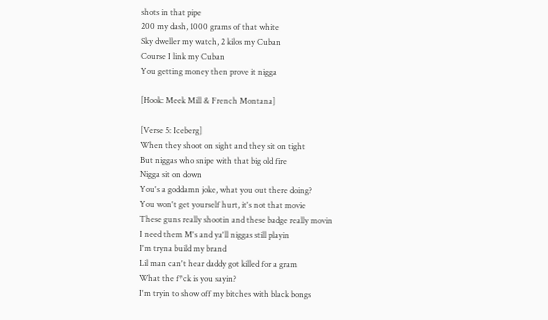shots in that pipe
200 my dash, 1000 grams of that white
Sky dweller my watch, 2 kilos my Cuban
Course I link my Cuban
You getting money then prove it nigga

[Hook: Meek Mill & French Montana]

[Verse 5: Iceberg]
When they shoot on sight and they sit on tight
But niggas who snipe with that big old fire
Nigga sit on down
You's a goddamn joke, what you out there doing?
You won't get yourself hurt, it's not that movie
These guns really shootin and these badge really movin
I need them M's and ya'll niggas still playin
I'm tryna build my brand
Lil man can't hear daddy got killed for a gram
What the f*ck is you sayin?
I'm tryin to show off my bitches with black bongs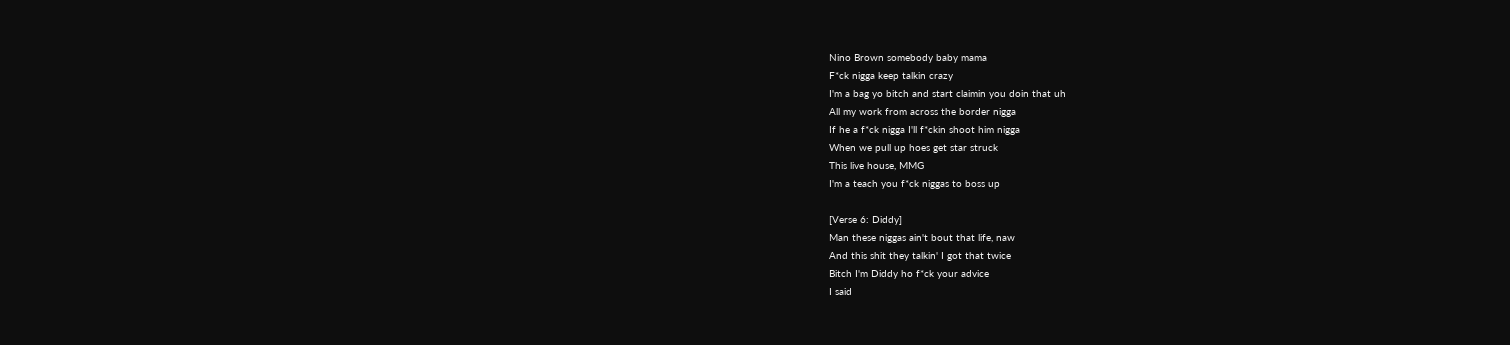Nino Brown somebody baby mama
F*ck nigga keep talkin crazy
I'm a bag yo bitch and start claimin you doin that uh
All my work from across the border nigga
If he a f*ck nigga I'll f*ckin shoot him nigga
When we pull up hoes get star struck
This live house, MMG
I'm a teach you f*ck niggas to boss up

[Verse 6: Diddy]
Man these niggas ain't bout that life, naw
And this shit they talkin' I got that twice
Bitch I'm Diddy ho f*ck your advice
I said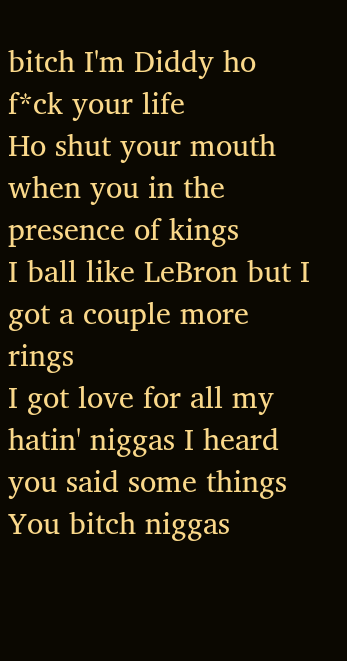bitch I'm Diddy ho f*ck your life
Ho shut your mouth when you in the presence of kings
I ball like LeBron but I got a couple more rings
I got love for all my hatin' niggas I heard you said some things
You bitch niggas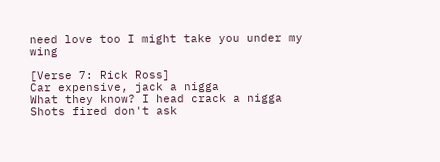need love too I might take you under my wing

[Verse 7: Rick Ross]
Car expensive, jack a nigga
What they know? I head crack a nigga
Shots fired don't ask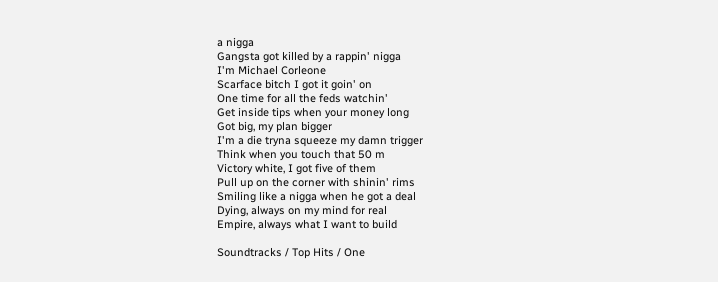a nigga
Gangsta got killed by a rappin' nigga
I'm Michael Corleone
Scarface bitch I got it goin' on
One time for all the feds watchin'
Get inside tips when your money long
Got big, my plan bigger
I'm a die tryna squeeze my damn trigger
Think when you touch that 50 m
Victory white, I got five of them
Pull up on the corner with shinin' rims
Smiling like a nigga when he got a deal
Dying, always on my mind for real
Empire, always what I want to build

Soundtracks / Top Hits / One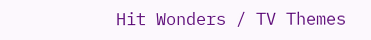Hit Wonders / TV Themes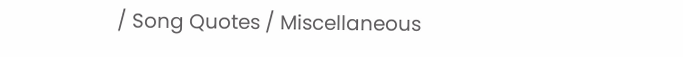/ Song Quotes / Miscellaneous